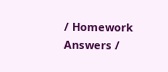/ Homework Answers /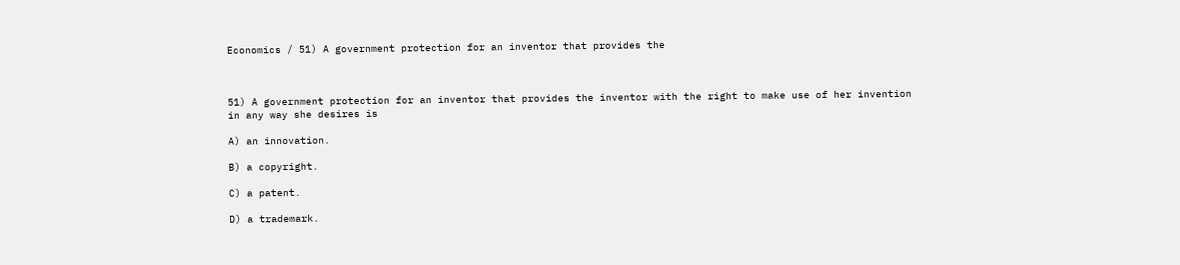Economics / 51) A government protection for an inventor that provides the



51) A government protection for an inventor that provides the inventor with the right to make use of her invention in any way she desires is

A) an innovation.

B) a copyright.

C) a patent.

D) a trademark.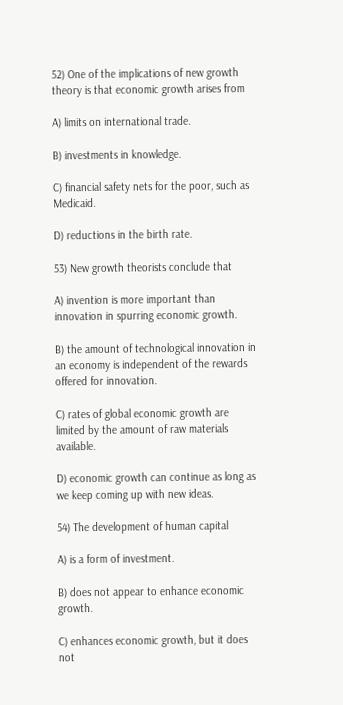52) One of the implications of new growth theory is that economic growth arises from

A) limits on international trade.

B) investments in knowledge.

C) financial safety nets for the poor, such as Medicaid.

D) reductions in the birth rate.

53) New growth theorists conclude that

A) invention is more important than innovation in spurring economic growth.

B) the amount of technological innovation in an economy is independent of the rewards offered for innovation.

C) rates of global economic growth are limited by the amount of raw materials available.

D) economic growth can continue as long as we keep coming up with new ideas.

54) The development of human capital

A) is a form of investment.

B) does not appear to enhance economic growth.

C) enhances economic growth, but it does not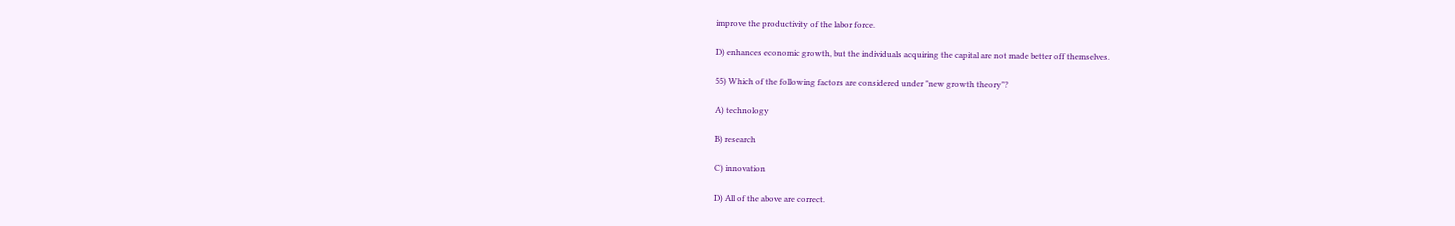improve the productivity of the labor force.

D) enhances economic growth, but the individuals acquiring the capital are not made better off themselves.

55) Which of the following factors are considered under "new growth theory"?

A) technology

B) research

C) innovation

D) All of the above are correct.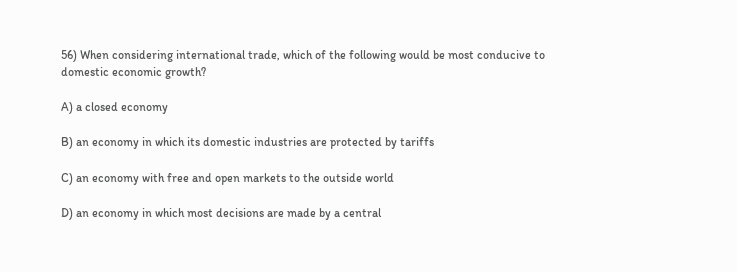56) When considering international trade, which of the following would be most conducive to domestic economic growth?

A) a closed economy

B) an economy in which its domestic industries are protected by tariffs

C) an economy with free and open markets to the outside world

D) an economy in which most decisions are made by a central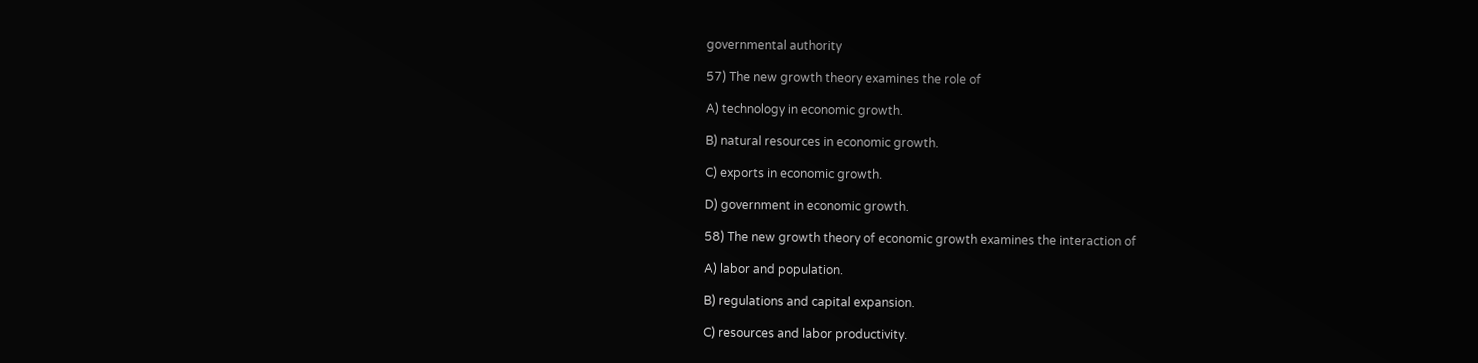governmental authority

57) The new growth theory examines the role of

A) technology in economic growth.

B) natural resources in economic growth.

C) exports in economic growth.

D) government in economic growth.

58) The new growth theory of economic growth examines the interaction of

A) labor and population.

B) regulations and capital expansion.

C) resources and labor productivity.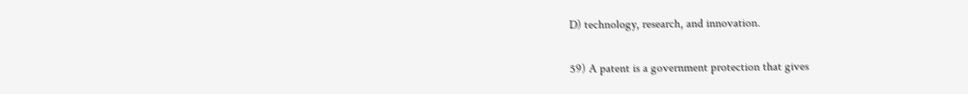D) technology, research, and innovation.

59) A patent is a government protection that gives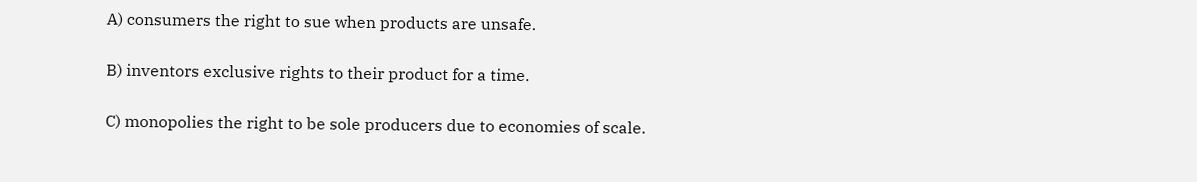A) consumers the right to sue when products are unsafe.

B) inventors exclusive rights to their product for a time.

C) monopolies the right to be sole producers due to economies of scale.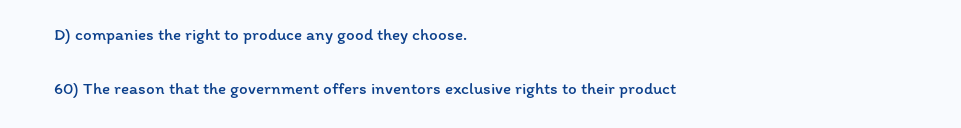D) companies the right to produce any good they choose.

60) The reason that the government offers inventors exclusive rights to their product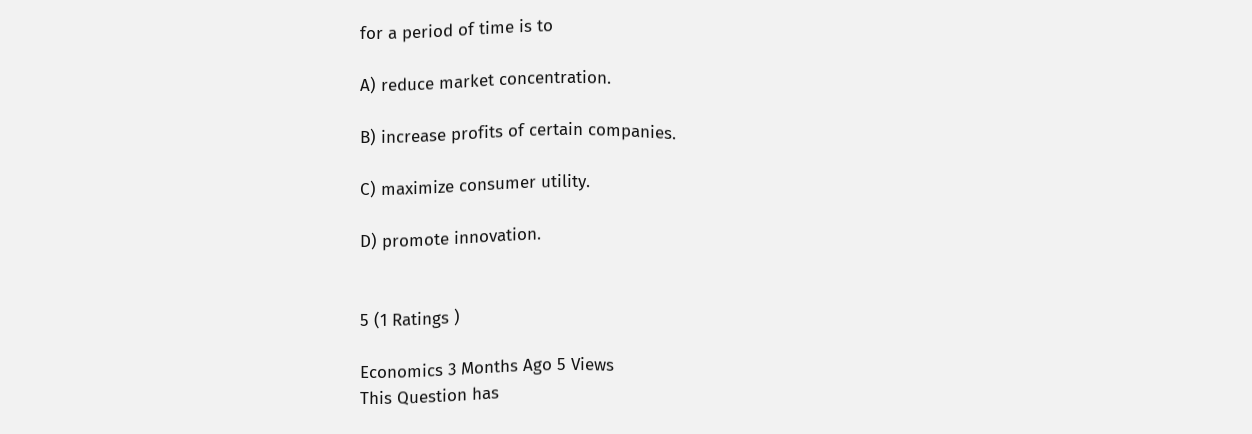for a period of time is to

A) reduce market concentration.

B) increase profits of certain companies.

C) maximize consumer utility.

D) promote innovation.


5 (1 Ratings )

Economics 3 Months Ago 5 Views
This Question has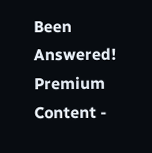Been Answered!
Premium Content -